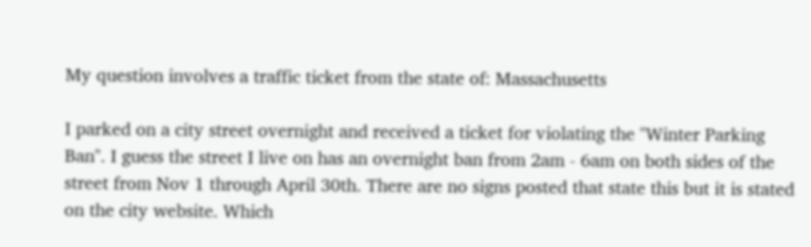My question involves a traffic ticket from the state of: Massachusetts

I parked on a city street overnight and received a ticket for violating the "Winter Parking Ban". I guess the street I live on has an overnight ban from 2am - 6am on both sides of the street from Nov 1 through April 30th. There are no signs posted that state this but it is stated on the city website. Which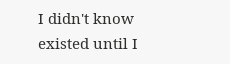I didn't know existed until I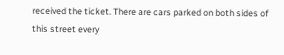received the ticket. There are cars parked on both sides of this street every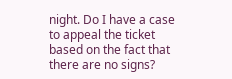night. Do I have a case to appeal the ticket based on the fact that there are no signs?